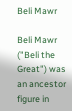Beli Mawr

Beli Mawr ("Beli the Great") was an ancestor figure in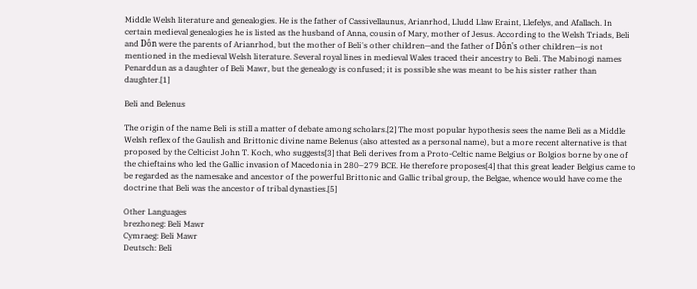Middle Welsh literature and genealogies. He is the father of Cassivellaunus, Arianrhod, Lludd Llaw Eraint, Llefelys, and Afallach. In certain medieval genealogies he is listed as the husband of Anna, cousin of Mary, mother of Jesus. According to the Welsh Triads, Beli and Dôn were the parents of Arianrhod, but the mother of Beli's other children—and the father of Dôn's other children—is not mentioned in the medieval Welsh literature. Several royal lines in medieval Wales traced their ancestry to Beli. The Mabinogi names Penarddun as a daughter of Beli Mawr, but the genealogy is confused; it is possible she was meant to be his sister rather than daughter.[1]

Beli and Belenus

The origin of the name Beli is still a matter of debate among scholars.[2] The most popular hypothesis sees the name Beli as a Middle Welsh reflex of the Gaulish and Brittonic divine name Belenus (also attested as a personal name), but a more recent alternative is that proposed by the Celticist John T. Koch, who suggests[3] that Beli derives from a Proto-Celtic name Belgius or Bolgios borne by one of the chieftains who led the Gallic invasion of Macedonia in 280–279 BCE. He therefore proposes[4] that this great leader Belgius came to be regarded as the namesake and ancestor of the powerful Brittonic and Gallic tribal group, the Belgae, whence would have come the doctrine that Beli was the ancestor of tribal dynasties.[5]

Other Languages
brezhoneg: Beli Mawr
Cymraeg: Beli Mawr
Deutsch: Beli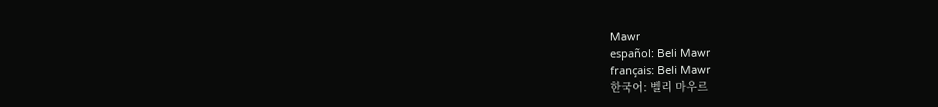Mawr
español: Beli Mawr
français: Beli Mawr
한국어: 벨리 마우르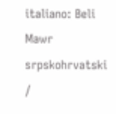italiano: Beli Mawr
srpskohrvatski /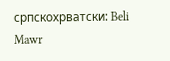српскохрватски: Beli Mawr